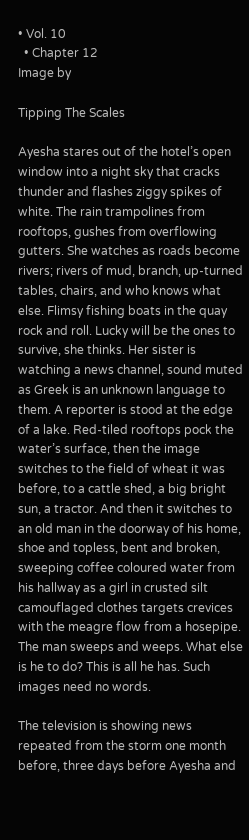• Vol. 10
  • Chapter 12
Image by

Tipping The Scales

Ayesha stares out of the hotel’s open window into a night sky that cracks thunder and flashes ziggy spikes of white. The rain trampolines from rooftops, gushes from overflowing gutters. She watches as roads become rivers; rivers of mud, branch, up-turned tables, chairs, and who knows what else. Flimsy fishing boats in the quay rock and roll. Lucky will be the ones to survive, she thinks. Her sister is watching a news channel, sound muted as Greek is an unknown language to them. A reporter is stood at the edge of a lake. Red-tiled rooftops pock the water’s surface, then the image switches to the field of wheat it was before, to a cattle shed, a big bright sun, a tractor. And then it switches to an old man in the doorway of his home, shoe and topless, bent and broken, sweeping coffee coloured water from his hallway as a girl in crusted silt camouflaged clothes targets crevices with the meagre flow from a hosepipe. The man sweeps and weeps. What else is he to do? This is all he has. Such images need no words.

The television is showing news repeated from the storm one month before, three days before Ayesha and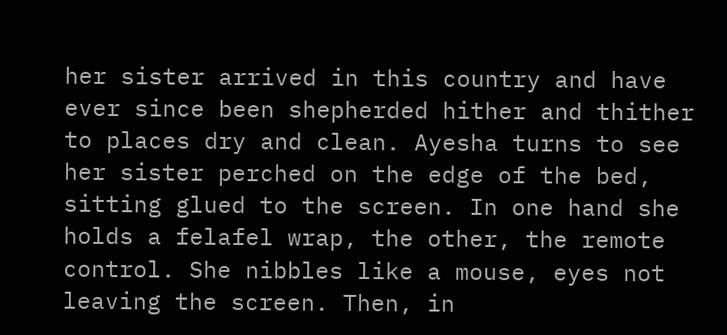her sister arrived in this country and have ever since been shepherded hither and thither to places dry and clean. Ayesha turns to see her sister perched on the edge of the bed, sitting glued to the screen. In one hand she holds a felafel wrap, the other, the remote control. She nibbles like a mouse, eyes not leaving the screen. Then, in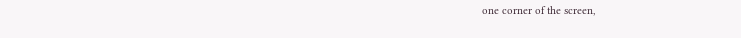one corner of the screen,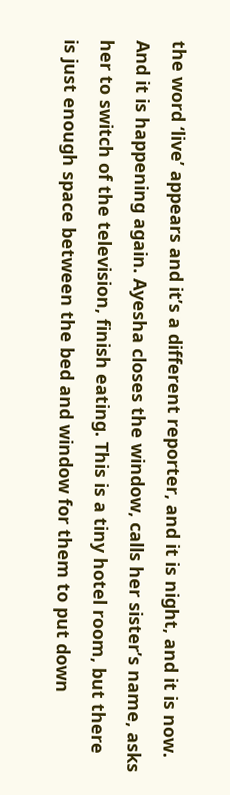the word ‘live’ appears and it’s a different reporter, and it is night, and it is now. And it is happening again. Ayesha closes the window, calls her sister’s name, asks her to switch of the television, finish eating. This is a tiny hotel room, but there is just enough space between the bed and window for them to put down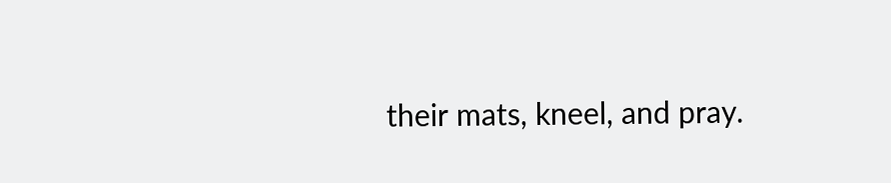their mats, kneel, and pray.